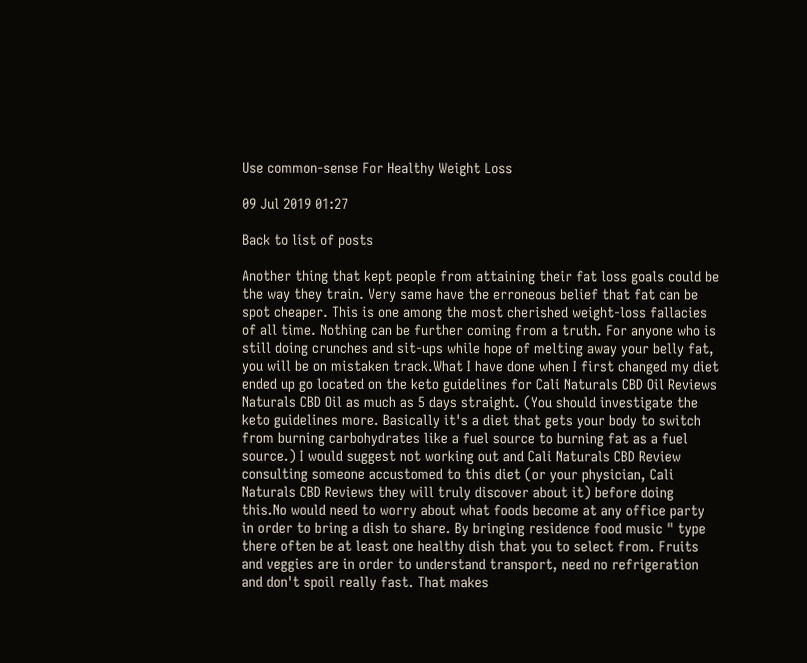Use common-sense For Healthy Weight Loss

09 Jul 2019 01:27

Back to list of posts

Another thing that kept people from attaining their fat loss goals could be the way they train. Very same have the erroneous belief that fat can be spot cheaper. This is one among the most cherished weight-loss fallacies of all time. Nothing can be further coming from a truth. For anyone who is still doing crunches and sit-ups while hope of melting away your belly fat, you will be on mistaken track.What I have done when I first changed my diet ended up go located on the keto guidelines for Cali Naturals CBD Oil Reviews Naturals CBD Oil as much as 5 days straight. (You should investigate the keto guidelines more. Basically it's a diet that gets your body to switch from burning carbohydrates like a fuel source to burning fat as a fuel source.) I would suggest not working out and Cali Naturals CBD Review consulting someone accustomed to this diet (or your physician, Cali Naturals CBD Reviews they will truly discover about it) before doing this.No would need to worry about what foods become at any office party in order to bring a dish to share. By bringing residence food music " type there often be at least one healthy dish that you to select from. Fruits and veggies are in order to understand transport, need no refrigeration and don't spoil really fast. That makes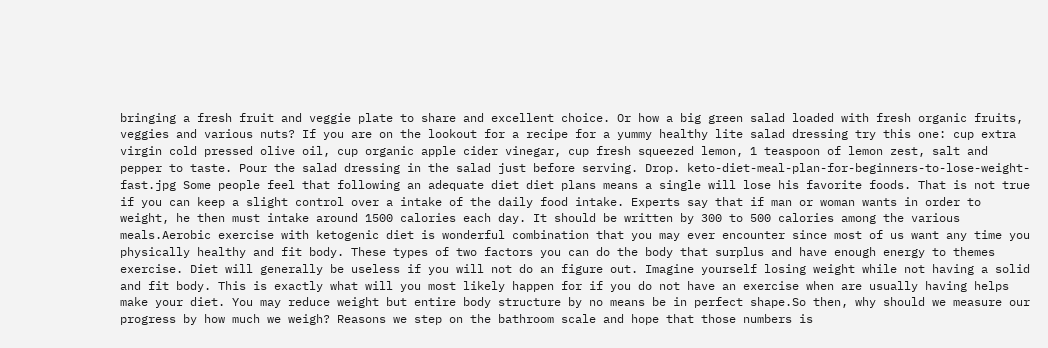bringing a fresh fruit and veggie plate to share and excellent choice. Or how a big green salad loaded with fresh organic fruits, veggies and various nuts? If you are on the lookout for a recipe for a yummy healthy lite salad dressing try this one: cup extra virgin cold pressed olive oil, cup organic apple cider vinegar, cup fresh squeezed lemon, 1 teaspoon of lemon zest, salt and pepper to taste. Pour the salad dressing in the salad just before serving. Drop. keto-diet-meal-plan-for-beginners-to-lose-weight-fast.jpg Some people feel that following an adequate diet diet plans means a single will lose his favorite foods. That is not true if you can keep a slight control over a intake of the daily food intake. Experts say that if man or woman wants in order to weight, he then must intake around 1500 calories each day. It should be written by 300 to 500 calories among the various meals.Aerobic exercise with ketogenic diet is wonderful combination that you may ever encounter since most of us want any time you physically healthy and fit body. These types of two factors you can do the body that surplus and have enough energy to themes exercise. Diet will generally be useless if you will not do an figure out. Imagine yourself losing weight while not having a solid and fit body. This is exactly what will you most likely happen for if you do not have an exercise when are usually having helps make your diet. You may reduce weight but entire body structure by no means be in perfect shape.So then, why should we measure our progress by how much we weigh? Reasons we step on the bathroom scale and hope that those numbers is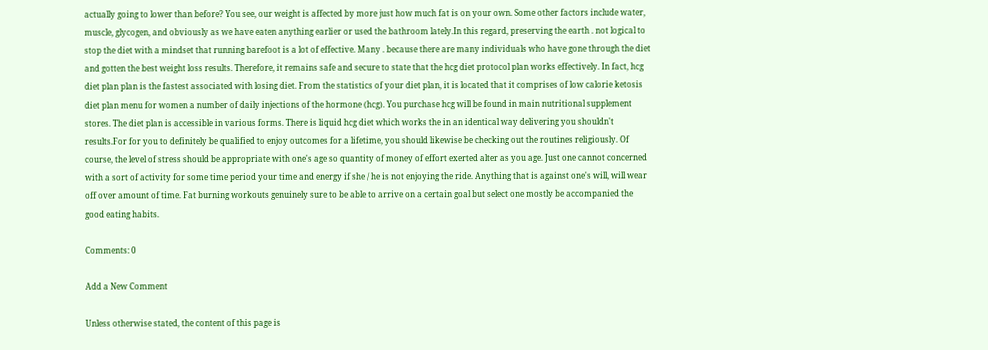actually going to lower than before? You see, our weight is affected by more just how much fat is on your own. Some other factors include water, muscle, glycogen, and obviously as we have eaten anything earlier or used the bathroom lately.In this regard, preserving the earth . not logical to stop the diet with a mindset that running barefoot is a lot of effective. Many . because there are many individuals who have gone through the diet and gotten the best weight loss results. Therefore, it remains safe and secure to state that the hcg diet protocol plan works effectively. In fact, hcg diet plan plan is the fastest associated with losing diet. From the statistics of your diet plan, it is located that it comprises of low calorie ketosis diet plan menu for women a number of daily injections of the hormone (hcg). You purchase hcg will be found in main nutritional supplement stores. The diet plan is accessible in various forms. There is liquid hcg diet which works the in an identical way delivering you shouldn't results.For for you to definitely be qualified to enjoy outcomes for a lifetime, you should likewise be checking out the routines religiously. Of course, the level of stress should be appropriate with one's age so quantity of money of effort exerted alter as you age. Just one cannot concerned with a sort of activity for some time period your time and energy if she / he is not enjoying the ride. Anything that is against one's will, will wear off over amount of time. Fat burning workouts genuinely sure to be able to arrive on a certain goal but select one mostly be accompanied the good eating habits.

Comments: 0

Add a New Comment

Unless otherwise stated, the content of this page is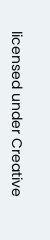licensed under Creative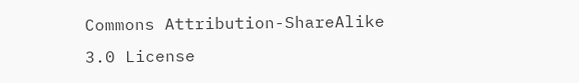Commons Attribution-ShareAlike 3.0 License